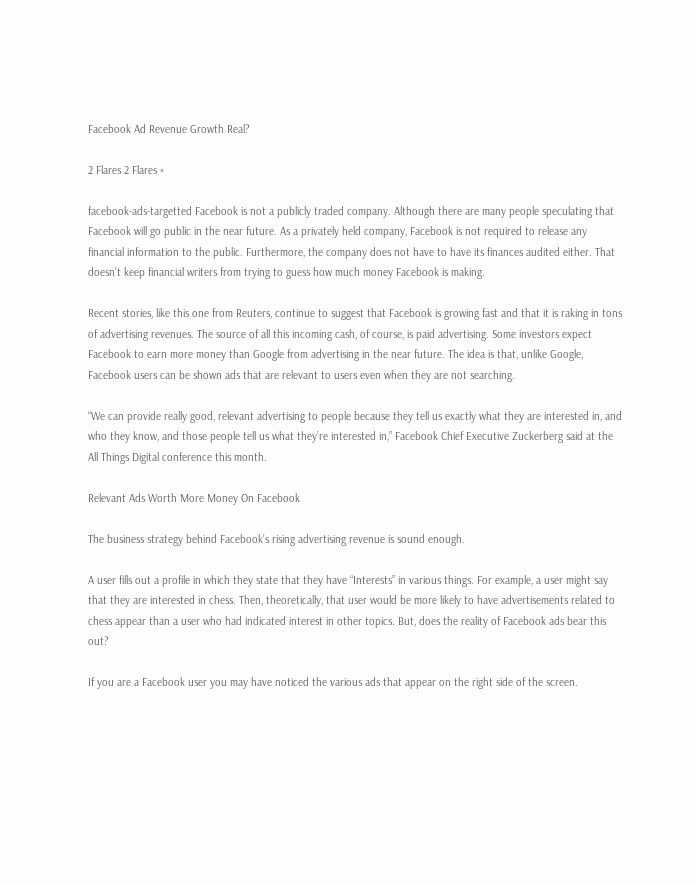Facebook Ad Revenue Growth Real?

2 Flares 2 Flares ×

facebook-ads-targetted Facebook is not a publicly traded company. Although there are many people speculating that Facebook will go public in the near future. As a privately held company, Facebook is not required to release any financial information to the public. Furthermore, the company does not have to have its finances audited either. That doesn’t keep financial writers from trying to guess how much money Facebook is making.

Recent stories, like this one from Reuters, continue to suggest that Facebook is growing fast and that it is raking in tons of advertising revenues. The source of all this incoming cash, of course, is paid advertising. Some investors expect Facebook to earn more money than Google from advertising in the near future. The idea is that, unlike Google, Facebook users can be shown ads that are relevant to users even when they are not searching.

“We can provide really good, relevant advertising to people because they tell us exactly what they are interested in, and who they know, and those people tell us what they’re interested in,” Facebook Chief Executive Zuckerberg said at the All Things Digital conference this month.

Relevant Ads Worth More Money On Facebook

The business strategy behind Facebook’s rising advertising revenue is sound enough.

A user fills out a profile in which they state that they have “Interests” in various things. For example, a user might say that they are interested in chess. Then, theoretically, that user would be more likely to have advertisements related to chess appear than a user who had indicated interest in other topics. But, does the reality of Facebook ads bear this out?

If you are a Facebook user you may have noticed the various ads that appear on the right side of the screen.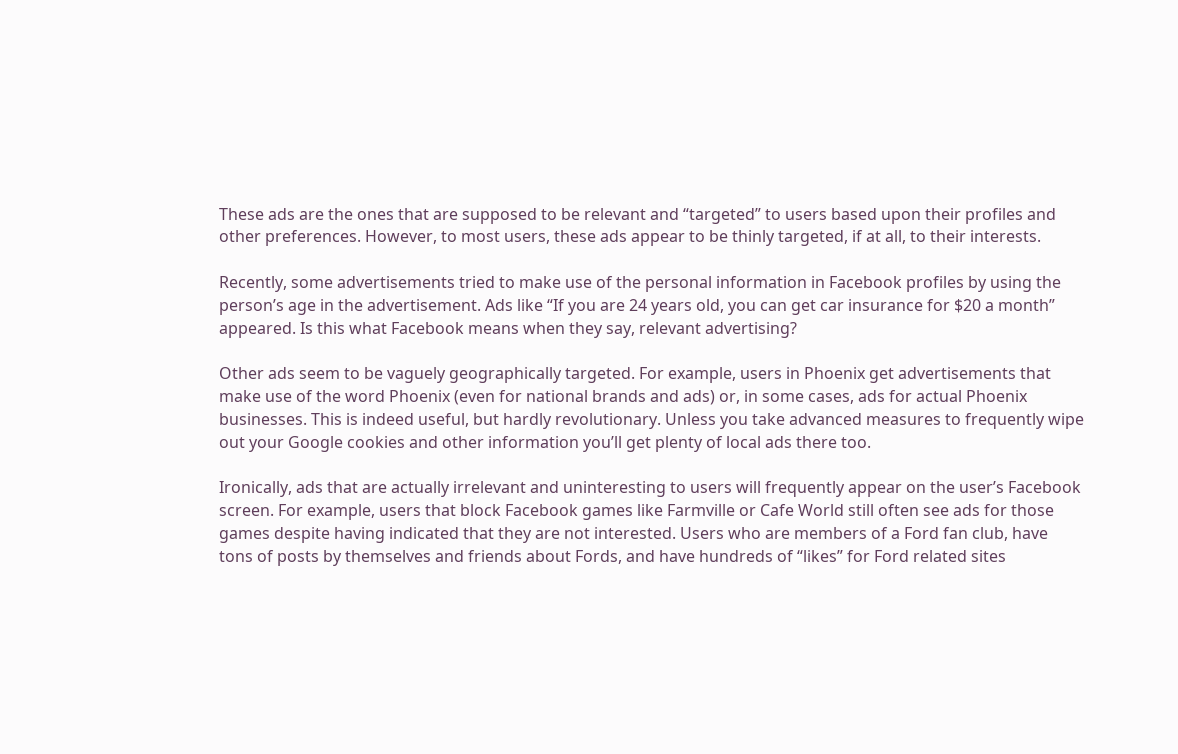These ads are the ones that are supposed to be relevant and “targeted” to users based upon their profiles and other preferences. However, to most users, these ads appear to be thinly targeted, if at all, to their interests.

Recently, some advertisements tried to make use of the personal information in Facebook profiles by using the person’s age in the advertisement. Ads like “If you are 24 years old, you can get car insurance for $20 a month” appeared. Is this what Facebook means when they say, relevant advertising?

Other ads seem to be vaguely geographically targeted. For example, users in Phoenix get advertisements that make use of the word Phoenix (even for national brands and ads) or, in some cases, ads for actual Phoenix businesses. This is indeed useful, but hardly revolutionary. Unless you take advanced measures to frequently wipe out your Google cookies and other information you’ll get plenty of local ads there too.

Ironically, ads that are actually irrelevant and uninteresting to users will frequently appear on the user’s Facebook screen. For example, users that block Facebook games like Farmville or Cafe World still often see ads for those games despite having indicated that they are not interested. Users who are members of a Ford fan club, have tons of posts by themselves and friends about Fords, and have hundreds of “likes” for Ford related sites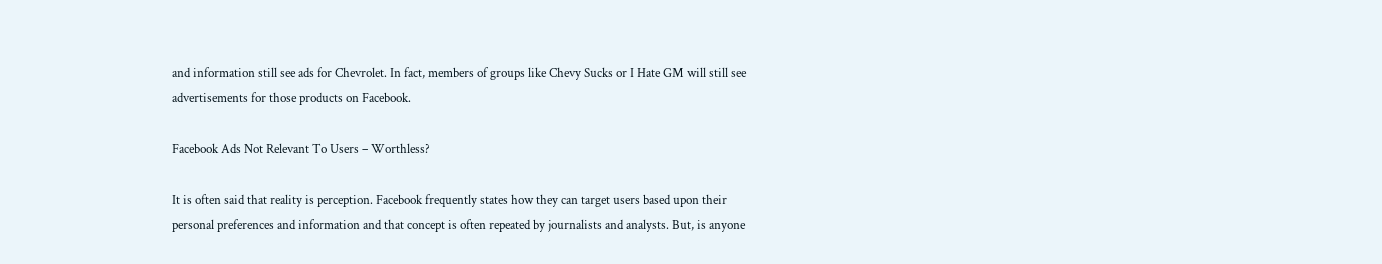and information still see ads for Chevrolet. In fact, members of groups like Chevy Sucks or I Hate GM will still see advertisements for those products on Facebook.

Facebook Ads Not Relevant To Users – Worthless?

It is often said that reality is perception. Facebook frequently states how they can target users based upon their personal preferences and information and that concept is often repeated by journalists and analysts. But, is anyone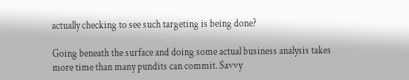actually checking to see such targeting is being done?

Going beneath the surface and doing some actual business analysis takes more time than many pundits can commit. Savvy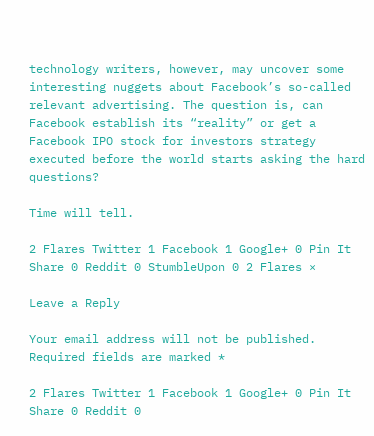technology writers, however, may uncover some interesting nuggets about Facebook’s so-called relevant advertising. The question is, can Facebook establish its “reality” or get a Facebook IPO stock for investors strategy executed before the world starts asking the hard questions?

Time will tell.

2 Flares Twitter 1 Facebook 1 Google+ 0 Pin It Share 0 Reddit 0 StumbleUpon 0 2 Flares ×

Leave a Reply

Your email address will not be published. Required fields are marked *

2 Flares Twitter 1 Facebook 1 Google+ 0 Pin It Share 0 Reddit 0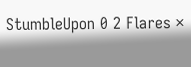StumbleUpon 0 2 Flares ×